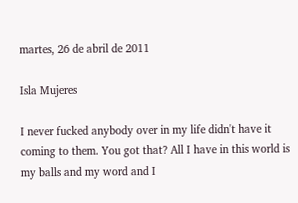martes, 26 de abril de 2011

Isla Mujeres

I never fucked anybody over in my life didn't have it coming to them. You got that? All I have in this world is my balls and my word and I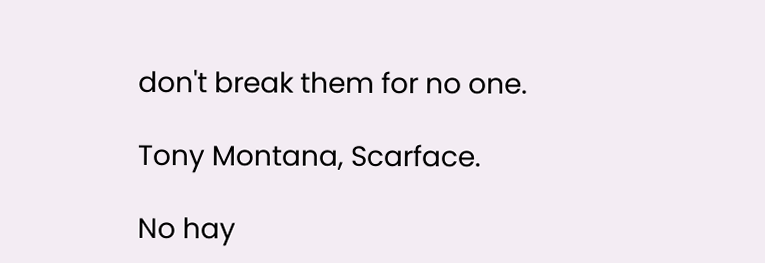don't break them for no one.

Tony Montana, Scarface.

No hay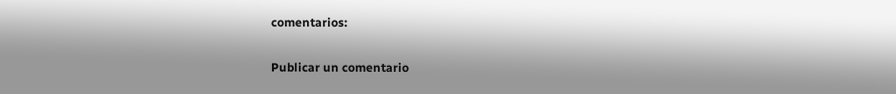comentarios:

Publicar un comentario